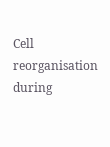Cell reorganisation during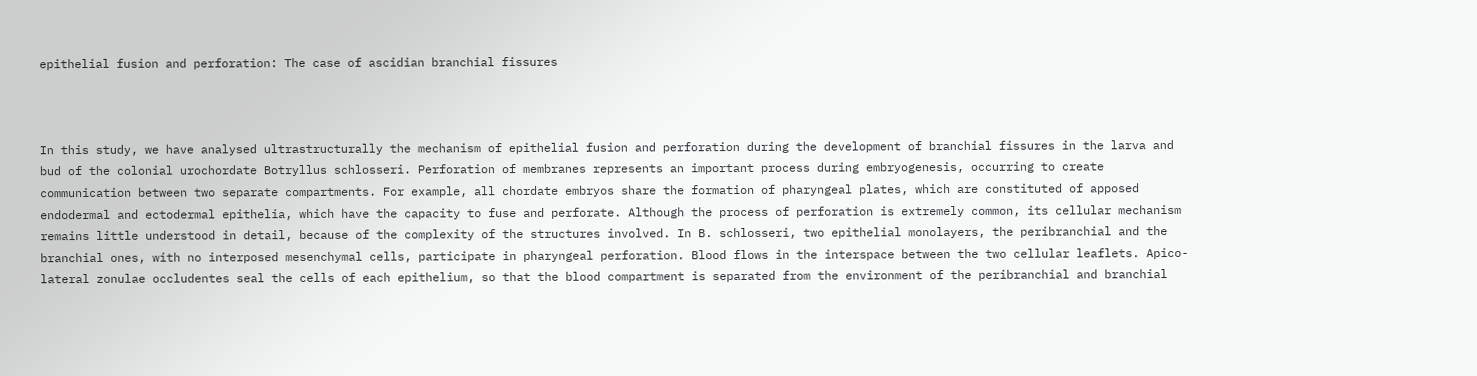epithelial fusion and perforation: The case of ascidian branchial fissures



In this study, we have analysed ultrastructurally the mechanism of epithelial fusion and perforation during the development of branchial fissures in the larva and bud of the colonial urochordate Botryllus schlosseri. Perforation of membranes represents an important process during embryogenesis, occurring to create communication between two separate compartments. For example, all chordate embryos share the formation of pharyngeal plates, which are constituted of apposed endodermal and ectodermal epithelia, which have the capacity to fuse and perforate. Although the process of perforation is extremely common, its cellular mechanism remains little understood in detail, because of the complexity of the structures involved. In B. schlosseri, two epithelial monolayers, the peribranchial and the branchial ones, with no interposed mesenchymal cells, participate in pharyngeal perforation. Blood flows in the interspace between the two cellular leaflets. Apico-lateral zonulae occludentes seal the cells of each epithelium, so that the blood compartment is separated from the environment of the peribranchial and branchial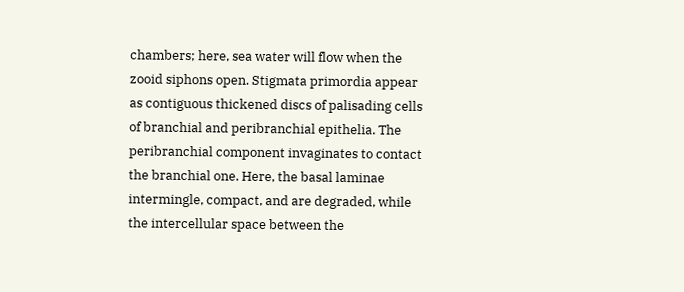chambers; here, sea water will flow when the zooid siphons open. Stigmata primordia appear as contiguous thickened discs of palisading cells of branchial and peribranchial epithelia. The peribranchial component invaginates to contact the branchial one. Here, the basal laminae intermingle, compact, and are degraded, while the intercellular space between the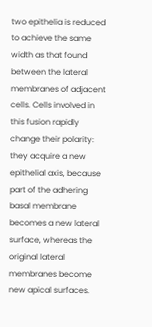two epithelia is reduced to achieve the same width as that found between the lateral membranes of adjacent cells. Cells involved in this fusion rapidly change their polarity: they acquire a new epithelial axis, because part of the adhering basal membrane becomes a new lateral surface, whereas the original lateral membranes become new apical surfaces.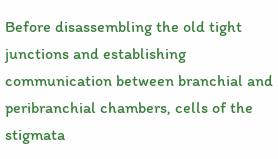Before disassembling the old tight junctions and establishing communication between branchial and peribranchial chambers, cells of the stigmata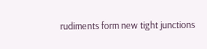rudiments form new tight junctions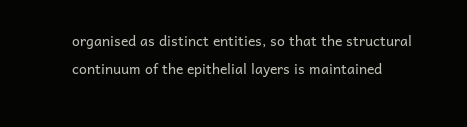organised as distinct entities, so that the structural continuum of the epithelial layers is maintained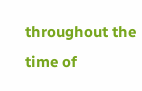throughout the time of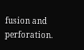fusion and perforation.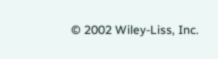© 2002 Wiley-Liss, Inc.